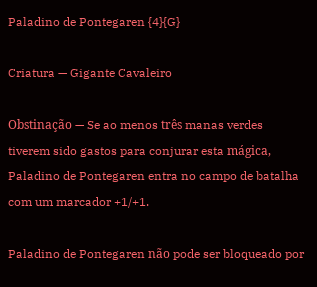Paladino de Pontegaren {4}{G}

Criatura — Gigante Cavaleiro

Obstinação — Se ao menos três manas verdes tiverem sido gastos para conjurar esta mágica, Paladino de Pontegaren entra no campo de batalha com um marcador +1/+1.

Paladino de Pontegaren não pode ser bloqueado por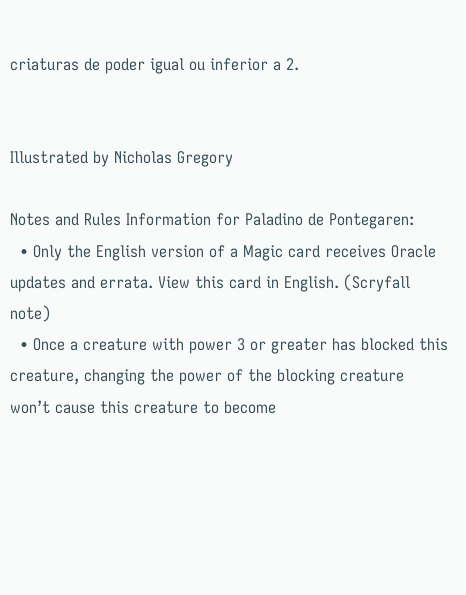criaturas de poder igual ou inferior a 2.


Illustrated by Nicholas Gregory

Notes and Rules Information for Paladino de Pontegaren:
  • Only the English version of a Magic card receives Oracle updates and errata. View this card in English. (Scryfall note)
  • Once a creature with power 3 or greater has blocked this creature, changing the power of the blocking creature won’t cause this creature to become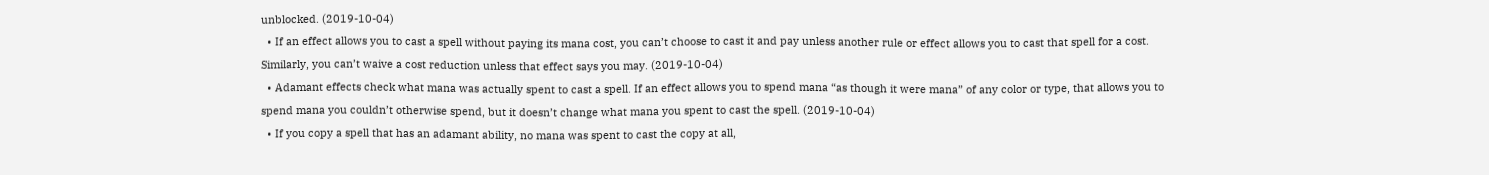unblocked. (2019-10-04)
  • If an effect allows you to cast a spell without paying its mana cost, you can’t choose to cast it and pay unless another rule or effect allows you to cast that spell for a cost. Similarly, you can’t waive a cost reduction unless that effect says you may. (2019-10-04)
  • Adamant effects check what mana was actually spent to cast a spell. If an effect allows you to spend mana “as though it were mana” of any color or type, that allows you to spend mana you couldn’t otherwise spend, but it doesn’t change what mana you spent to cast the spell. (2019-10-04)
  • If you copy a spell that has an adamant ability, no mana was spent to cast the copy at all,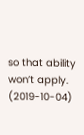so that ability won’t apply. (2019-10-04)